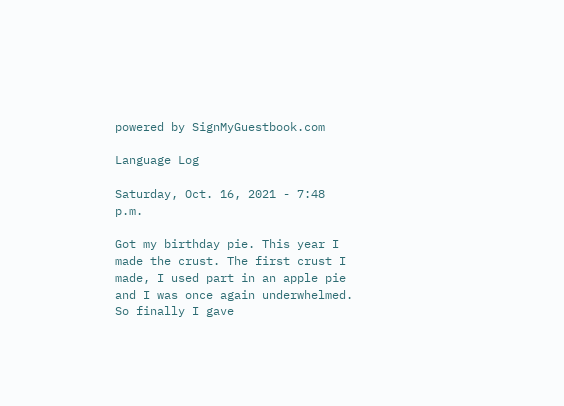powered by SignMyGuestbook.com

Language Log

Saturday, Oct. 16, 2021 - 7:48 p.m.

Got my birthday pie. This year I made the crust. The first crust I made, I used part in an apple pie and I was once again underwhelmed. So finally I gave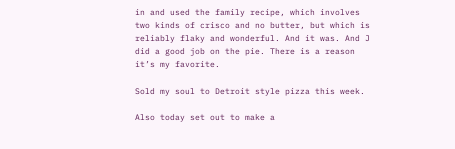in and used the family recipe, which involves two kinds of crisco and no butter, but which is reliably flaky and wonderful. And it was. And J did a good job on the pie. There is a reason it’s my favorite.

Sold my soul to Detroit style pizza this week.

Also today set out to make a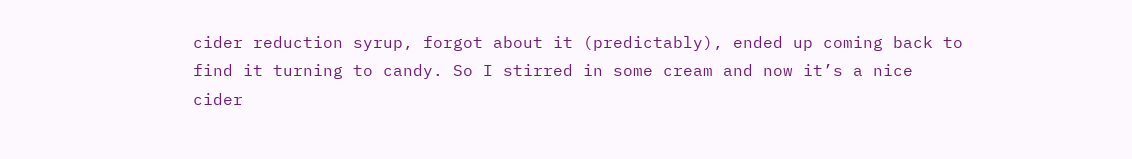cider reduction syrup, forgot about it (predictably), ended up coming back to find it turning to candy. So I stirred in some cream and now it’s a nice cider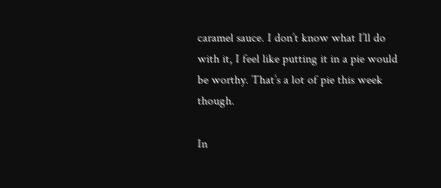caramel sauce. I don’t know what I’ll do with it, I feel like putting it in a pie would be worthy. That’s a lot of pie this week though.

In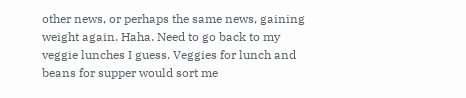other news, or perhaps the same news, gaining weight again. Haha. Need to go back to my veggie lunches I guess. Veggies for lunch and beans for supper would sort me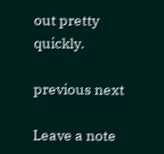out pretty quickly.

previous next

Leave a note